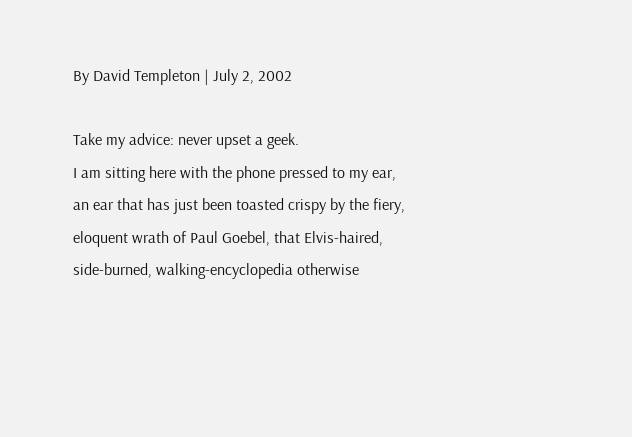By David Templeton | July 2, 2002

Take my advice: never upset a geek.
I am sitting here with the phone pressed to my ear, an ear that has just been toasted crispy by the fiery, eloquent wrath of Paul Goebel, that Elvis-haired, side-burned, walking-encyclopedia otherwise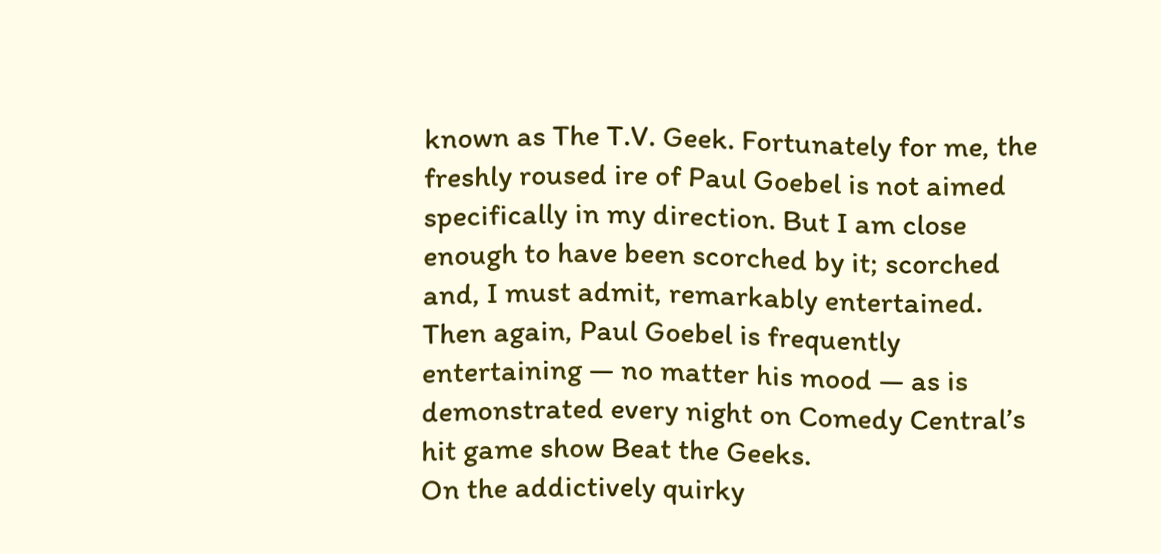known as The T.V. Geek. Fortunately for me, the freshly roused ire of Paul Goebel is not aimed specifically in my direction. But I am close enough to have been scorched by it; scorched and, I must admit, remarkably entertained. Then again, Paul Goebel is frequently entertaining — no matter his mood — as is demonstrated every night on Comedy Central’s hit game show Beat the Geeks.
On the addictively quirky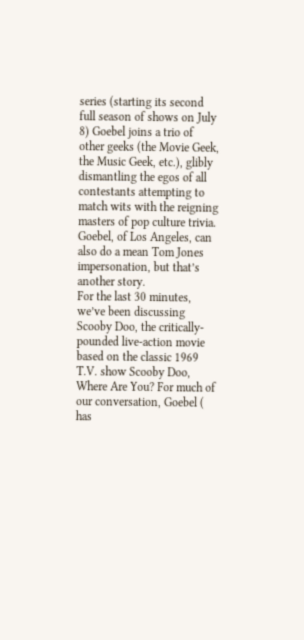series (starting its second full season of shows on July 8) Goebel joins a trio of other geeks (the Movie Geek, the Music Geek, etc.), glibly dismantling the egos of all contestants attempting to match wits with the reigning masters of pop culture trivia. Goebel, of Los Angeles, can also do a mean Tom Jones impersonation, but that’s another story.
For the last 30 minutes, we’ve been discussing Scooby Doo, the critically-pounded live-action movie based on the classic 1969 T.V. show Scooby Doo, Where Are You? For much of our conversation, Goebel ( has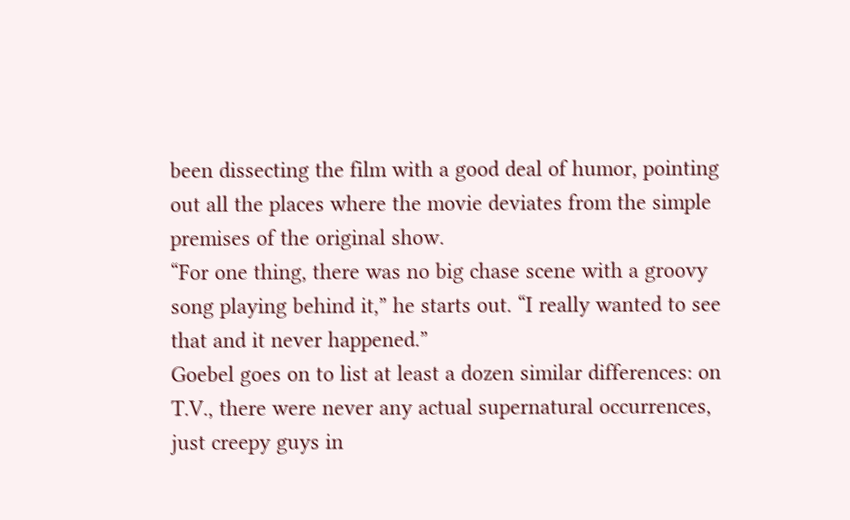been dissecting the film with a good deal of humor, pointing out all the places where the movie deviates from the simple premises of the original show.
“For one thing, there was no big chase scene with a groovy song playing behind it,” he starts out. “I really wanted to see that and it never happened.”
Goebel goes on to list at least a dozen similar differences: on T.V., there were never any actual supernatural occurrences, just creepy guys in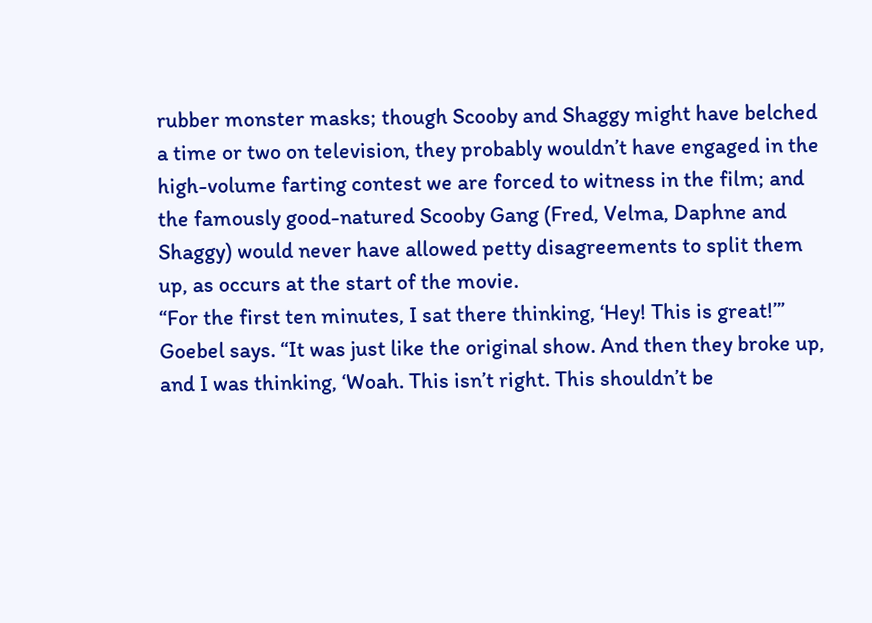rubber monster masks; though Scooby and Shaggy might have belched a time or two on television, they probably wouldn’t have engaged in the high-volume farting contest we are forced to witness in the film; and the famously good-natured Scooby Gang (Fred, Velma, Daphne and Shaggy) would never have allowed petty disagreements to split them up, as occurs at the start of the movie.
“For the first ten minutes, I sat there thinking, ‘Hey! This is great!’” Goebel says. “It was just like the original show. And then they broke up, and I was thinking, ‘Woah. This isn’t right. This shouldn’t be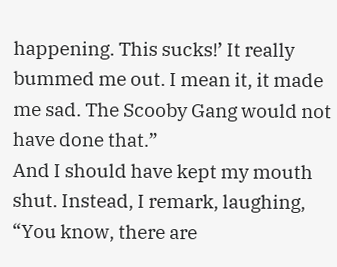happening. This sucks!’ It really bummed me out. I mean it, it made me sad. The Scooby Gang would not have done that.”
And I should have kept my mouth shut. Instead, I remark, laughing, “You know, there are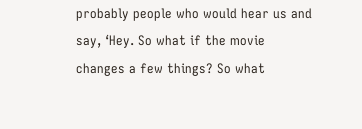probably people who would hear us and say, ‘Hey. So what if the movie changes a few things? So what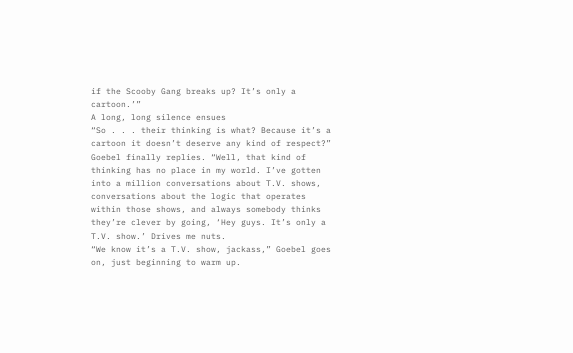if the Scooby Gang breaks up? It’s only a cartoon.’”
A long, long silence ensues
“So . . . their thinking is what? Because it’s a cartoon it doesn’t deserve any kind of respect?” Goebel finally replies. “Well, that kind of thinking has no place in my world. I’ve gotten into a million conversations about T.V. shows, conversations about the logic that operates within those shows, and always somebody thinks they’re clever by going, ‘Hey guys. It’s only a T.V. show.’ Drives me nuts.
“We know it’s a T.V. show, jackass,” Goebel goes on, just beginning to warm up.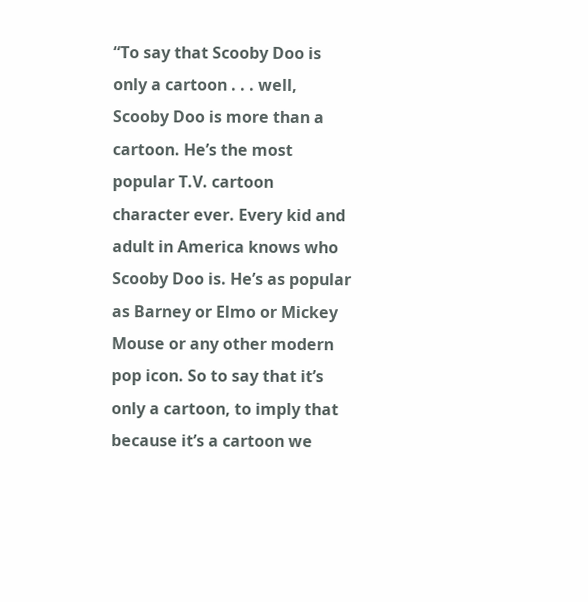“To say that Scooby Doo is only a cartoon . . . well, Scooby Doo is more than a cartoon. He’s the most popular T.V. cartoon character ever. Every kid and adult in America knows who Scooby Doo is. He’s as popular as Barney or Elmo or Mickey Mouse or any other modern pop icon. So to say that it’s only a cartoon, to imply that because it’s a cartoon we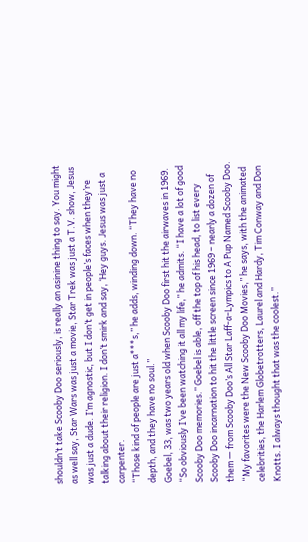shouldn’t take Scooby Doo seriously, is really an asinine thing to say. You might as well say, Star Wars was just a movie, Star Trek was just a T.V. show, Jesus was just a dude. I’m agnostic, but I don’t get in people’s faces when they’re talking about their religion. I don’t smirk and say, ‘Hey guys. Jesus was just a carpenter.
“Those kind of people are just a***s,” he adds, winding down. “They have no depth, and they have no soul.”
Goebel, 33, was two years old when Scooby Doo first hit the airwaves in 1969. “So obviously I’ve been watching it all my life,” he admits. “I have a lot of good Scooby Doo memories.” Goebel is able, off the top of his head, to list every Scooby Doo incarnation to hit the little screen since 1969 – nearly a dozen of them — from Scooby Doo’s All Star Laff-a-Lympics to A Pup Named Scooby Doo. “My favorites were the New Scooby Doo Movies,” he says, with the animated celebrities, the Harlem Globetrotters, Laurel and Hardy, Tim Conway and Don Knotts. I always thought that was the coolest.”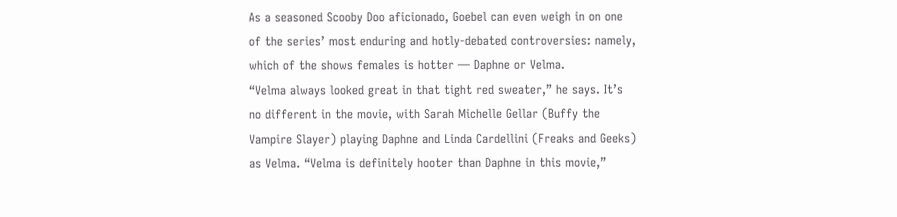As a seasoned Scooby Doo aficionado, Goebel can even weigh in on one of the series’ most enduring and hotly-debated controversies: namely, which of the shows females is hotter — Daphne or Velma.
“Velma always looked great in that tight red sweater,” he says. It’s no different in the movie, with Sarah Michelle Gellar (Buffy the Vampire Slayer) playing Daphne and Linda Cardellini (Freaks and Geeks) as Velma. “Velma is definitely hooter than Daphne in this movie,”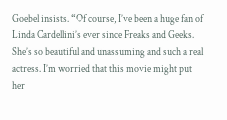Goebel insists. “Of course, I’ve been a huge fan of Linda Cardellini’s ever since Freaks and Geeks. She’s so beautiful and unassuming and such a real actress. I’m worried that this movie might put her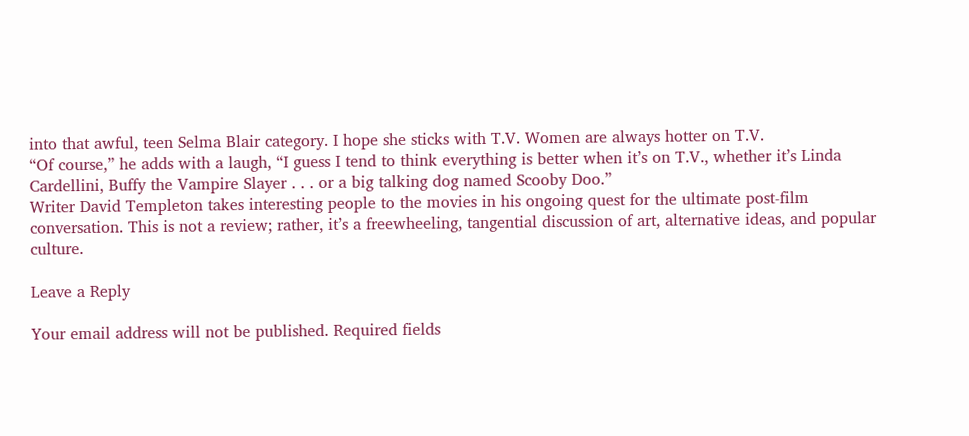into that awful, teen Selma Blair category. I hope she sticks with T.V. Women are always hotter on T.V.
“Of course,” he adds with a laugh, “I guess I tend to think everything is better when it’s on T.V., whether it’s Linda Cardellini, Buffy the Vampire Slayer . . . or a big talking dog named Scooby Doo.”
Writer David Templeton takes interesting people to the movies in his ongoing quest for the ultimate post-film conversation. This is not a review; rather, it’s a freewheeling, tangential discussion of art, alternative ideas, and popular culture.

Leave a Reply

Your email address will not be published. Required fields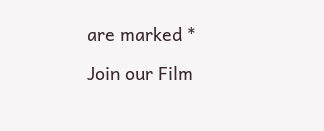are marked *

Join our Film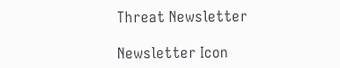Threat Newsletter

Newsletter Icon